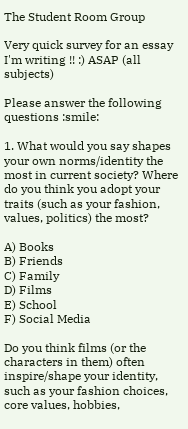The Student Room Group

Very quick survey for an essay I'm writing !! :) ASAP (all subjects)

Please answer the following questions :smile:

1. What would you say shapes your own norms/identity the most in current society? Where do you think you adopt your traits (such as your fashion, values, politics) the most?

A) Books
B) Friends
C) Family
D) Films
E) School
F) Social Media

Do you think films (or the characters in them) often inspire/shape your identity, such as your fashion choices, core values, hobbies,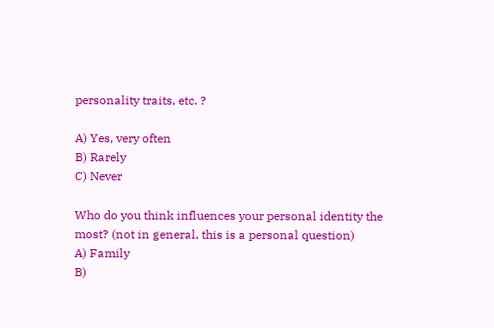personality traits, etc. ?

A) Yes, very often
B) Rarely
C) Never

Who do you think influences your personal identity the most? (not in general, this is a personal question)
A) Family
B)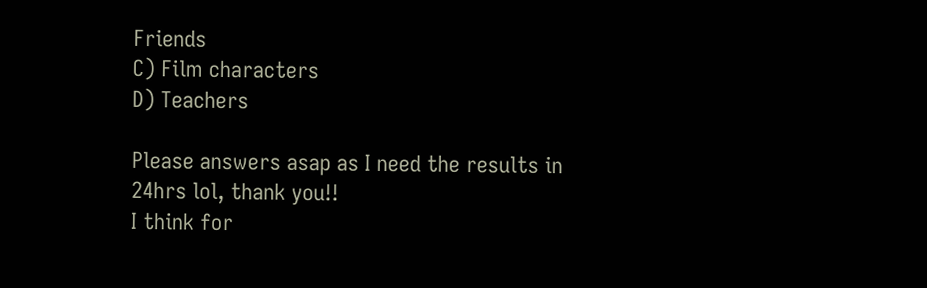Friends
C) Film characters
D) Teachers

Please answers asap as I need the results in 24hrs lol, thank you!!
I think for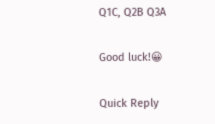Q1C, Q2B Q3A

Good luck!😀

Quick Reply